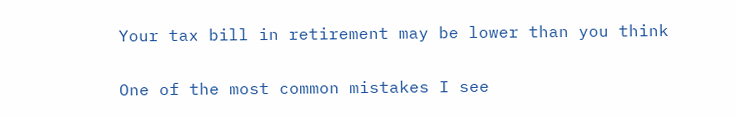Your tax bill in retirement may be lower than you think

One of the most common mistakes I see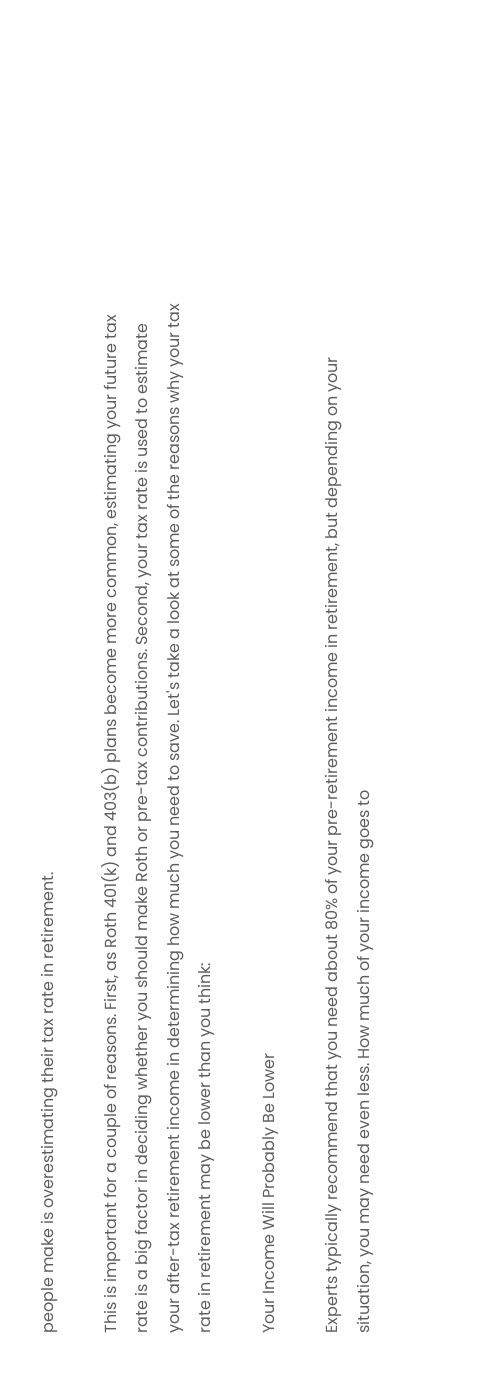people make is overestimating their tax rate in retirement.

This is important for a couple of reasons. First, as Roth 401(k) and 403(b) plans become more common, estimating your future tax rate is a big factor in deciding whether you should make Roth or pre-tax contributions. Second, your tax rate is used to estimate your after-tax retirement income in determining how much you need to save. Let's take a look at some of the reasons why your tax rate in retirement may be lower than you think:

Your Income Will Probably Be Lower

Experts typically recommend that you need about 80% of your pre-retirement income in retirement, but depending on your situation, you may need even less. How much of your income goes to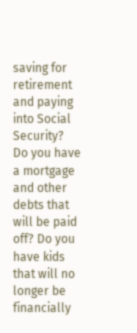saving for retirement and paying into Social Security? Do you have a mortgage and other debts that will be paid off? Do you have kids that will no longer be financially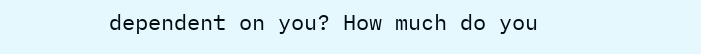dependent on you? How much do you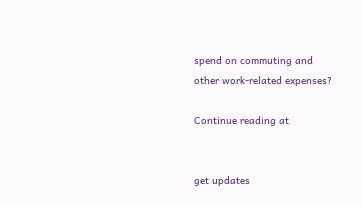spend on commuting and other work-related expenses?

Continue reading at


get updates